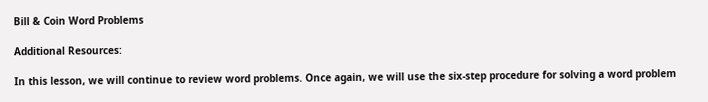Bill & Coin Word Problems

Additional Resources:

In this lesson, we will continue to review word problems. Once again, we will use the six-step procedure for solving a word problem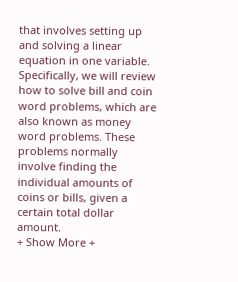that involves setting up and solving a linear equation in one variable. Specifically, we will review how to solve bill and coin word problems, which are also known as money word problems. These problems normally involve finding the individual amounts of coins or bills, given a certain total dollar amount.
+ Show More +